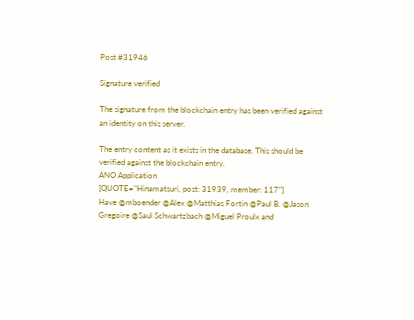Post #31946

Signature verified

The signature from the blockchain entry has been verified against an identity on this server.

The entry content as it exists in the database. This should be verified against the blockchain entry.
ANO Application
[QUOTE="Hinamatsuri, post: 31939, member: 117"]
Have @mboender @Alex @Matthias Fortin @Paul B. @Jason Gregoire @Saul Schwartzbach @Miguel Proulx and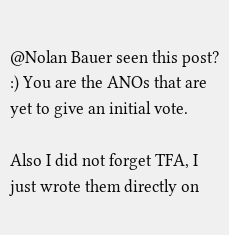@Nolan Bauer seen this post? :) You are the ANOs that are yet to give an initial vote.

Also I did not forget TFA, I just wrote them directly on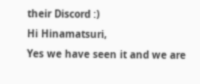their Discord :)
Hi Hinamatsuri,
Yes we have seen it and we are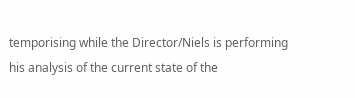temporising while the Director/Niels is performing his analysis of the current state of the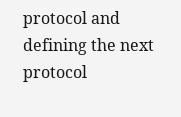protocol and defining the next protocol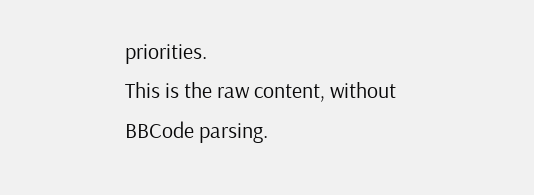priorities.
This is the raw content, without BBCode parsing.